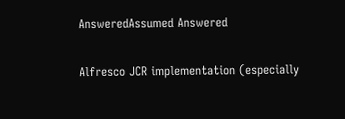AnsweredAssumed Answered

Alfresco JCR implementation (especially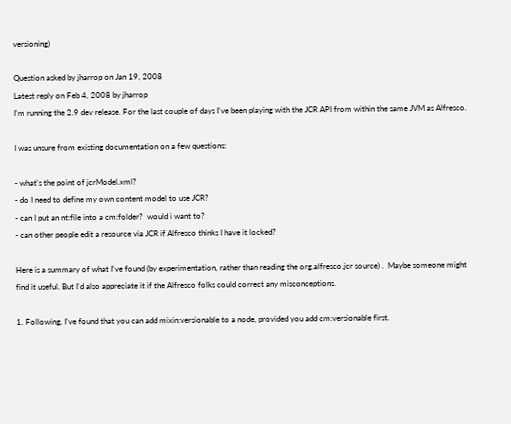versioning)

Question asked by jharrop on Jan 19, 2008
Latest reply on Feb 4, 2008 by jharrop
I'm running the 2.9 dev release. For the last couple of days I've been playing with the JCR API from within the same JVM as Alfresco.

I was unsure from existing documentation on a few questions:

- what's the point of jcrModel.xml?
- do I need to define my own content model to use JCR?
- can I put an nt:file into a cm:folder?  would i want to?
- can other people edit a resource via JCR if Alfresco thinks I have it locked?

Here is a summary of what I've found (by experimentation, rather than reading the org.alfresco.jcr source) .  Maybe someone might find it useful. But I'd also appreciate it if the Alfresco folks could correct any misconceptions.

1. Following, I've found that you can add mixin:versionable to a node, provided you add cm:versionable first.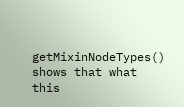getMixinNodeTypes() shows that what this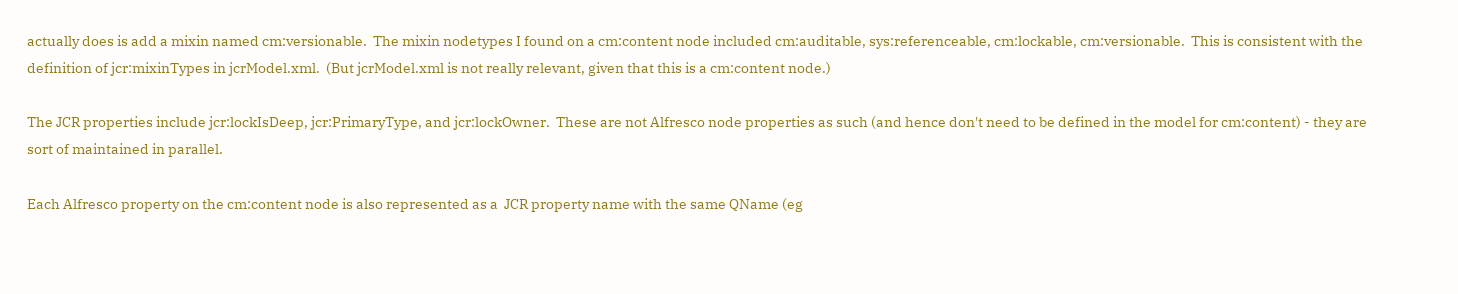actually does is add a mixin named cm:versionable.  The mixin nodetypes I found on a cm:content node included cm:auditable, sys:referenceable, cm:lockable, cm:versionable.  This is consistent with the definition of jcr:mixinTypes in jcrModel.xml.  (But jcrModel.xml is not really relevant, given that this is a cm:content node.)

The JCR properties include jcr:lockIsDeep, jcr:PrimaryType, and jcr:lockOwner.  These are not Alfresco node properties as such (and hence don't need to be defined in the model for cm:content) - they are sort of maintained in parallel.

Each Alfresco property on the cm:content node is also represented as a  JCR property name with the same QName (eg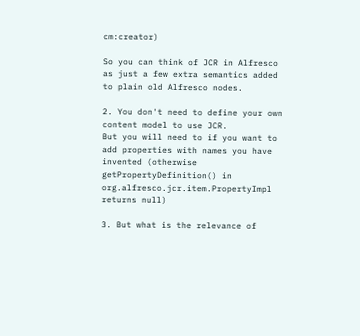cm:creator)

So you can think of JCR in Alfresco as just a few extra semantics added to plain old Alfresco nodes.

2. You don't need to define your own content model to use JCR.
But you will need to if you want to add properties with names you have invented (otherwise getPropertyDefinition() in org.alfresco.jcr.item.PropertyImpl returns null)

3. But what is the relevance of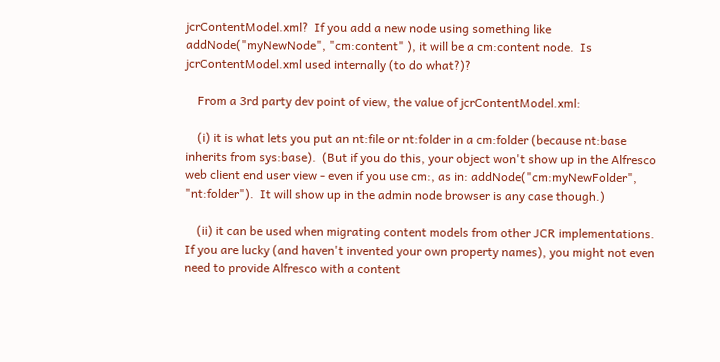jcrContentModel.xml?  If you add a new node using something like addNode("myNewNode", "cm:content" ), it will be a cm:content node.  Is jcrContentModel.xml used internally (to do what?)?

    From a 3rd party dev point of view, the value of jcrContentModel.xml:

    (i) it is what lets you put an nt:file or nt:folder in a cm:folder (because nt:base inherits from sys:base).  (But if you do this, your object won't show up in the Alfresco web client end user view - even if you use cm:, as in: addNode("cm:myNewFolder", "nt:folder").  It will show up in the admin node browser is any case though.)

    (ii) it can be used when migrating content models from other JCR implementations.  If you are lucky (and haven't invented your own property names), you might not even need to provide Alfresco with a content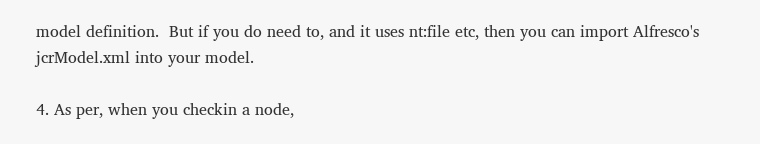model definition.  But if you do need to, and it uses nt:file etc, then you can import Alfresco's jcrModel.xml into your model.

4. As per, when you checkin a node,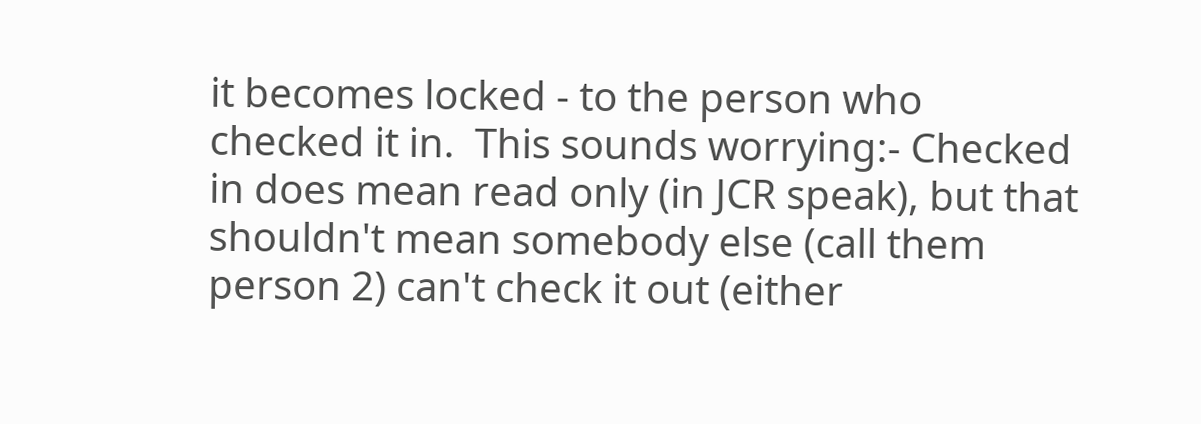it becomes locked - to the person who checked it in.  This sounds worrying:- Checked in does mean read only (in JCR speak), but that shouldn't mean somebody else (call them person 2) can't check it out (either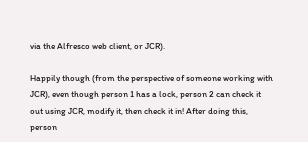via the Alfresco web client, or JCR).

Happily though (from the perspective of someone working with JCR), even though person 1 has a lock, person 2 can check it out using JCR, modify it, then check it in! After doing this, person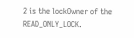2 is the lockOwner of the READ_ONLY_LOCK.